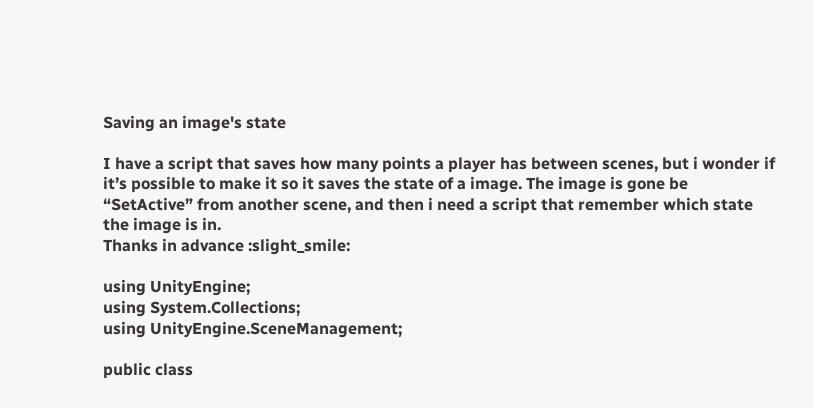Saving an image's state

I have a script that saves how many points a player has between scenes, but i wonder if it’s possible to make it so it saves the state of a image. The image is gone be “SetActive” from another scene, and then i need a script that remember which state the image is in.
Thanks in advance :slight_smile:

using UnityEngine;
using System.Collections;
using UnityEngine.SceneManagement;

public class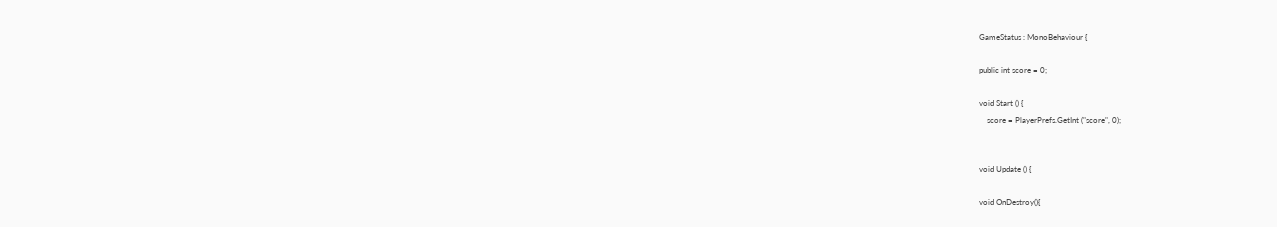GameStatus : MonoBehaviour {

public int score = 0;

void Start () {
    score = PlayerPrefs.GetInt ("score", 0);


void Update () {

void OnDestroy(){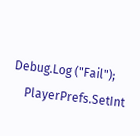Debug.Log ("Fail");
    PlayerPrefs.SetInt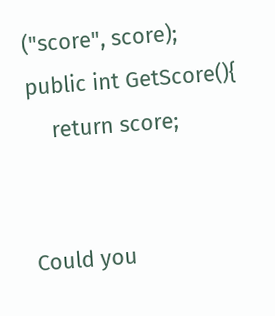("score", score);
public int GetScore(){
    return score;


Could you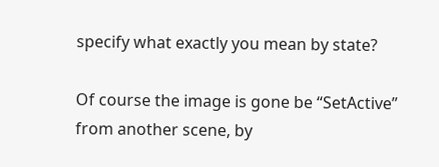specify what exactly you mean by state?

Of course the image is gone be “SetActive” from another scene, by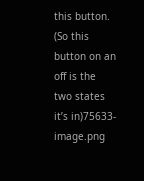this button. (So this button on an off is the two states it’s in)75633-image.png